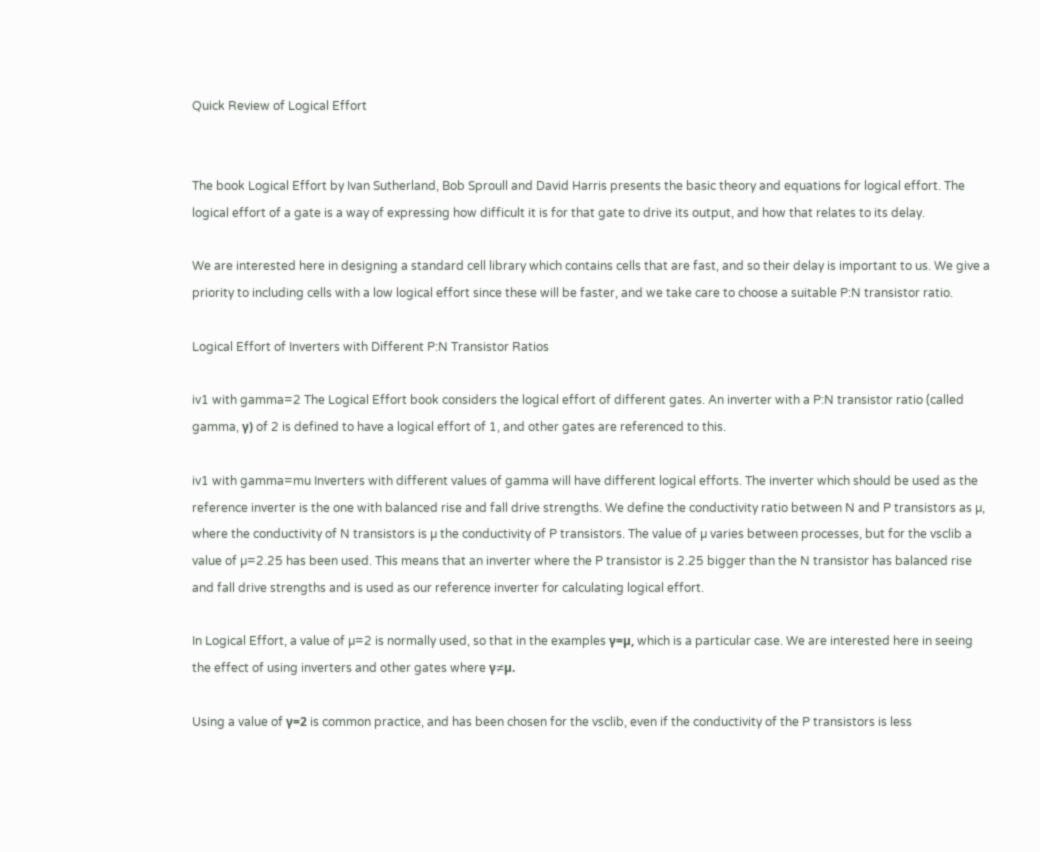Quick Review of Logical Effort


The book Logical Effort by Ivan Sutherland, Bob Sproull and David Harris presents the basic theory and equations for logical effort. The logical effort of a gate is a way of expressing how difficult it is for that gate to drive its output, and how that relates to its delay.

We are interested here in designing a standard cell library which contains cells that are fast, and so their delay is important to us. We give a priority to including cells with a low logical effort since these will be faster, and we take care to choose a suitable P:N transistor ratio.

Logical Effort of Inverters with Different P:N Transistor Ratios

iv1 with gamma=2 The Logical Effort book considers the logical effort of different gates. An inverter with a P:N transistor ratio (called gamma, γ) of 2 is defined to have a logical effort of 1, and other gates are referenced to this.

iv1 with gamma=mu Inverters with different values of gamma will have different logical efforts. The inverter which should be used as the reference inverter is the one with balanced rise and fall drive strengths. We define the conductivity ratio between N and P transistors as µ, where the conductivity of N transistors is µ the conductivity of P transistors. The value of µ varies between processes, but for the vsclib a value of µ=2.25 has been used. This means that an inverter where the P transistor is 2.25 bigger than the N transistor has balanced rise and fall drive strengths and is used as our reference inverter for calculating logical effort.

In Logical Effort, a value of µ=2 is normally used, so that in the examples γ=µ, which is a particular case. We are interested here in seeing the effect of using inverters and other gates where γ≠µ.

Using a value of γ=2 is common practice, and has been chosen for the vsclib, even if the conductivity of the P transistors is less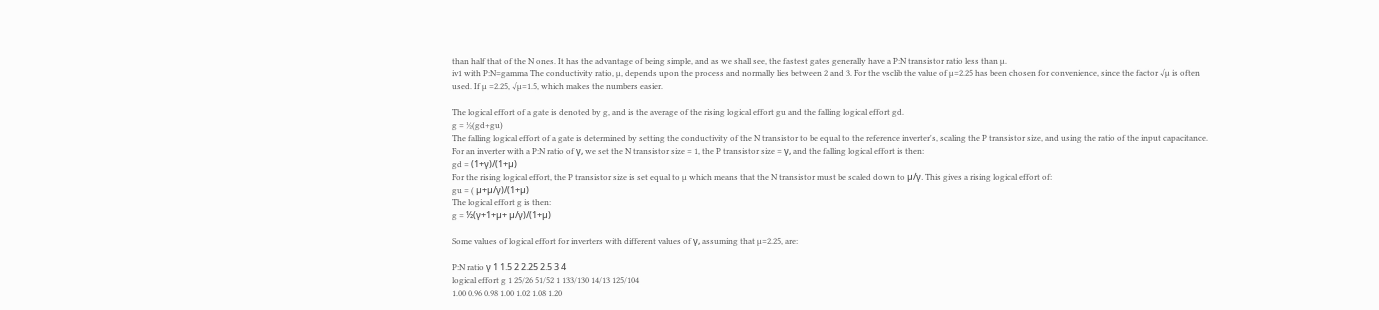than half that of the N ones. It has the advantage of being simple, and as we shall see, the fastest gates generally have a P:N transistor ratio less than µ.
iv1 with P:N=gamma The conductivity ratio, µ, depends upon the process and normally lies between 2 and 3. For the vsclib the value of µ=2.25 has been chosen for convenience, since the factor √µ is often used. If µ =2.25, √µ=1.5, which makes the numbers easier.

The logical effort of a gate is denoted by g, and is the average of the rising logical effort gu and the falling logical effort gd.
g = ½(gd+gu)
The falling logical effort of a gate is determined by setting the conductivity of the N transistor to be equal to the reference inverter's, scaling the P transistor size, and using the ratio of the input capacitance. For an inverter with a P:N ratio of γ, we set the N transistor size = 1, the P transistor size = γ, and the falling logical effort is then:
gd = (1+γ)/(1+µ)
For the rising logical effort, the P transistor size is set equal to µ which means that the N transistor must be scaled down to µ/γ. This gives a rising logical effort of:
gu = ( µ+µ/γ)/(1+µ)
The logical effort g is then:
g = ½(γ+1+µ+ µ/γ)/(1+µ)

Some values of logical effort for inverters with different values of γ, assuming that µ=2.25, are:

P:N ratio γ 1 1.5 2 2.25 2.5 3 4
logical effort g 1 25/26 51/52 1 133/130 14/13 125/104
1.00 0.96 0.98 1.00 1.02 1.08 1.20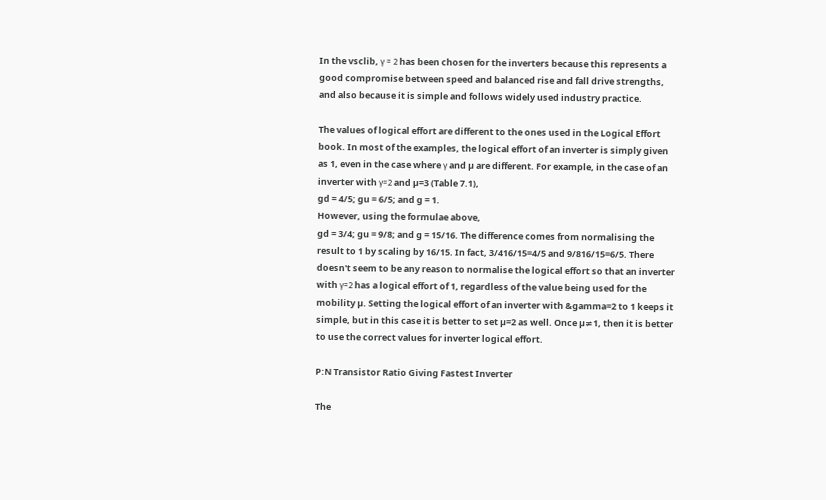In the vsclib, γ = 2 has been chosen for the inverters because this represents a good compromise between speed and balanced rise and fall drive strengths, and also because it is simple and follows widely used industry practice.

The values of logical effort are different to the ones used in the Logical Effort book. In most of the examples, the logical effort of an inverter is simply given as 1, even in the case where γ and µ are different. For example, in the case of an inverter with γ=2 and µ=3 (Table 7.1),
gd = 4/5; gu = 6/5; and g = 1.
However, using the formulae above,
gd = 3/4; gu = 9/8; and g = 15/16. The difference comes from normalising the result to 1 by scaling by 16/15. In fact, 3/416/15=4/5 and 9/816/15=6/5. There doesn't seem to be any reason to normalise the logical effort so that an inverter with γ=2 has a logical effort of 1, regardless of the value being used for the mobility µ. Setting the logical effort of an inverter with &gamma=2 to 1 keeps it simple, but in this case it is better to set µ=2 as well. Once µ≠1, then it is better to use the correct values for inverter logical effort.

P:N Transistor Ratio Giving Fastest Inverter

The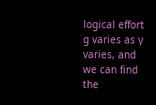logical effort g varies as γ varies, and we can find the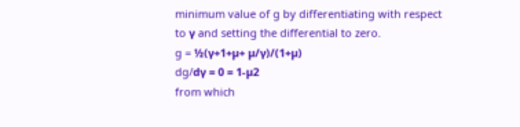minimum value of g by differentiating with respect to γ and setting the differential to zero.
g = ½(γ+1+µ+ µ/γ)/(1+µ)
dg/dγ = 0 = 1-µ2
from which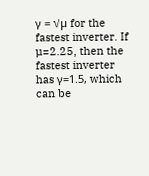γ = √µ for the fastest inverter. If µ=2.25, then the fastest inverter has γ=1.5, which can be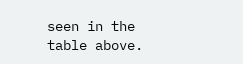seen in the table above.